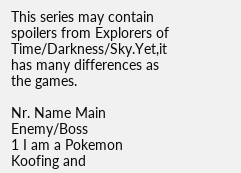This series may contain spoilers from Explorers of Time/Darkness/Sky.Yet,it has many differences as the games.

Nr. Name Main Enemy/Boss
1 I am a Pokemon Koofing and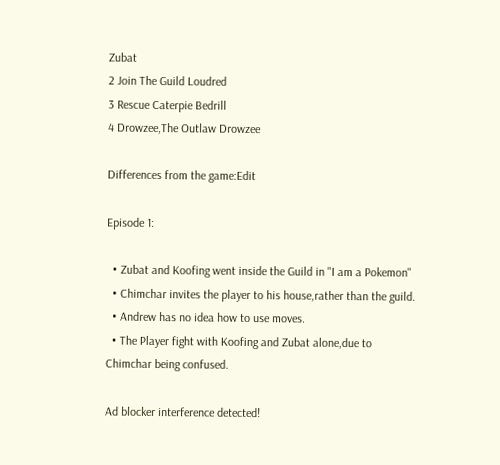Zubat
2 Join The Guild Loudred
3 Rescue Caterpie Bedrill
4 Drowzee,The Outlaw Drowzee

Differences from the game:Edit

Episode 1:

  • Zubat and Koofing went inside the Guild in "I am a Pokemon"
  • Chimchar invites the player to his house,rather than the guild.
  • Andrew has no idea how to use moves.
  • The Player fight with Koofing and Zubat alone,due to Chimchar being confused.

Ad blocker interference detected!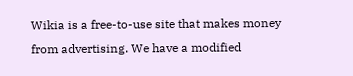Wikia is a free-to-use site that makes money from advertising. We have a modified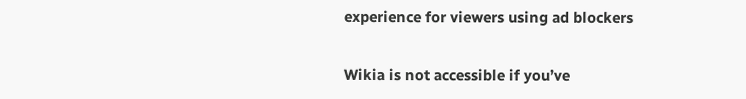experience for viewers using ad blockers

Wikia is not accessible if you’ve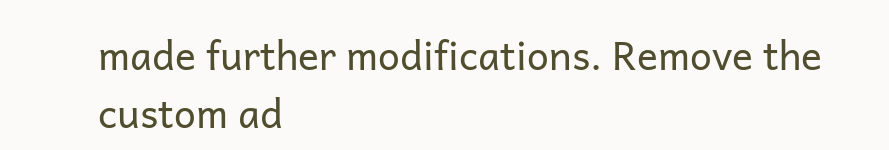made further modifications. Remove the custom ad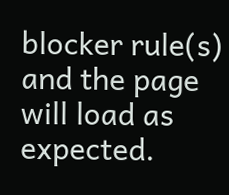blocker rule(s) and the page will load as expected.